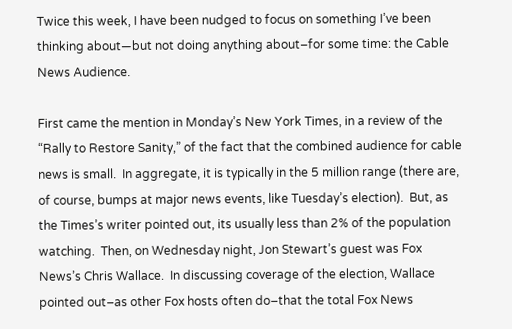Twice this week, I have been nudged to focus on something I’ve been thinking about—but not doing anything about–for some time: the Cable News Audience.

First came the mention in Monday’s New York Times, in a review of the “Rally to Restore Sanity,” of the fact that the combined audience for cable news is small.  In aggregate, it is typically in the 5 million range (there are, of course, bumps at major news events, like Tuesday’s election).  But, as the Times’s writer pointed out, its usually less than 2% of the population watching.  Then, on Wednesday night, Jon Stewart’s guest was Fox News’s Chris Wallace.  In discussing coverage of the election, Wallace pointed out–as other Fox hosts often do–that the total Fox News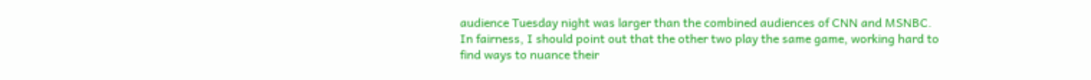audience Tuesday night was larger than the combined audiences of CNN and MSNBC.  In fairness, I should point out that the other two play the same game, working hard to find ways to nuance their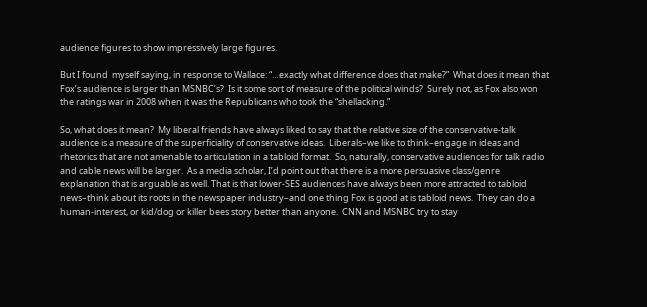audience figures to show impressively large figures.

But I found  myself saying, in response to Wallace: “…exactly what difference does that make?”  What does it mean that Fox’s audience is larger than MSNBC’s?  Is it some sort of measure of the political winds?  Surely not, as Fox also won the ratings war in 2008 when it was the Republicans who took the “shellacking.”

So, what does it mean?  My liberal friends have always liked to say that the relative size of the conservative-talk audience is a measure of the superficiality of conservative ideas.  Liberals–we like to think–engage in ideas and rhetorics that are not amenable to articulation in a tabloid format.  So, naturally, conservative audiences for talk radio and cable news will be larger.  As a media scholar, I’d point out that there is a more persuasive class/genre explanation that is arguable as well. That is that lower-SES audiences have always been more attracted to tabloid news–think about its roots in the newspaper industry–and one thing Fox is good at is tabloid news.  They can do a human-interest, or kid/dog or killer bees story better than anyone.  CNN and MSNBC try to stay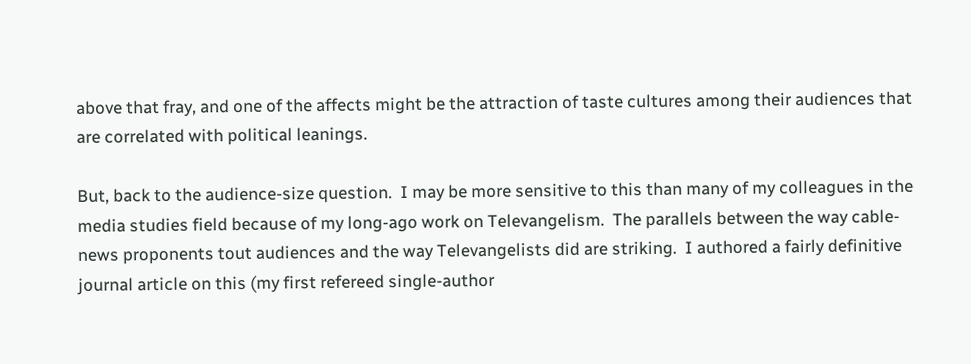above that fray, and one of the affects might be the attraction of taste cultures among their audiences that are correlated with political leanings.

But, back to the audience-size question.  I may be more sensitive to this than many of my colleagues in the media studies field because of my long-ago work on Televangelism.  The parallels between the way cable-news proponents tout audiences and the way Televangelists did are striking.  I authored a fairly definitive journal article on this (my first refereed single-author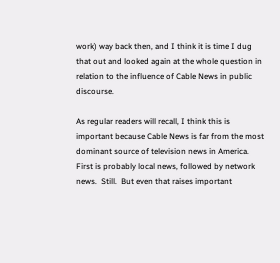work) way back then, and I think it is time I dug that out and looked again at the whole question in relation to the influence of Cable News in public discourse.

As regular readers will recall, I think this is important because Cable News is far from the most dominant source of television news in America.  First is probably local news, followed by network news.  Still.  But even that raises important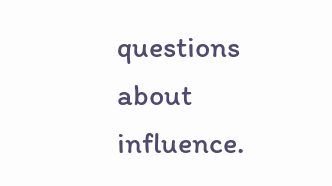questions about influence.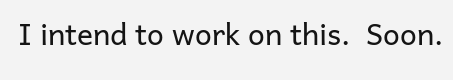I intend to work on this.  Soon.